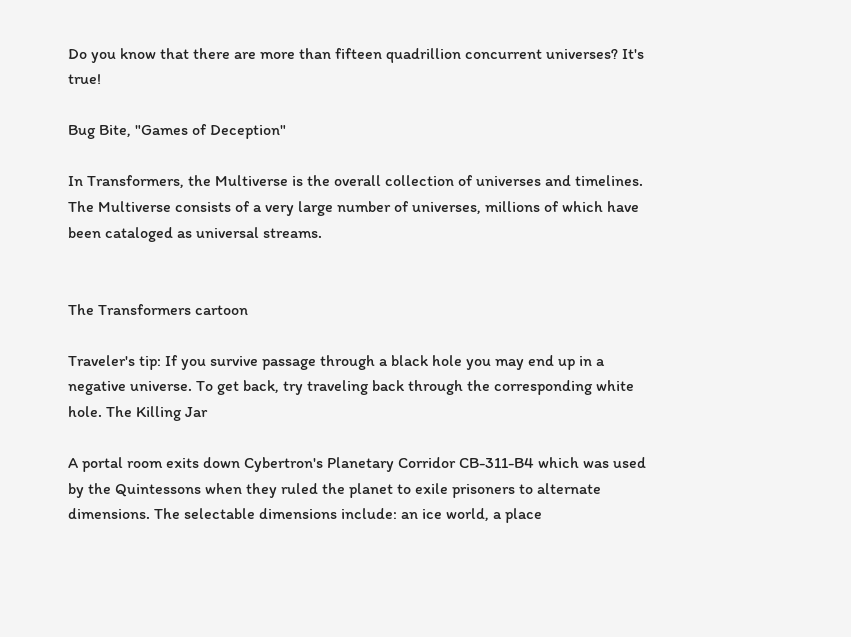Do you know that there are more than fifteen quadrillion concurrent universes? It's true!

Bug Bite, "Games of Deception"

In Transformers, the Multiverse is the overall collection of universes and timelines. The Multiverse consists of a very large number of universes, millions of which have been cataloged as universal streams.


The Transformers cartoon

Traveler's tip: If you survive passage through a black hole you may end up in a negative universe. To get back, try traveling back through the corresponding white hole. The Killing Jar

A portal room exits down Cybertron's Planetary Corridor CB-311-B4 which was used by the Quintessons when they ruled the planet to exile prisoners to alternate dimensions. The selectable dimensions include: an ice world, a place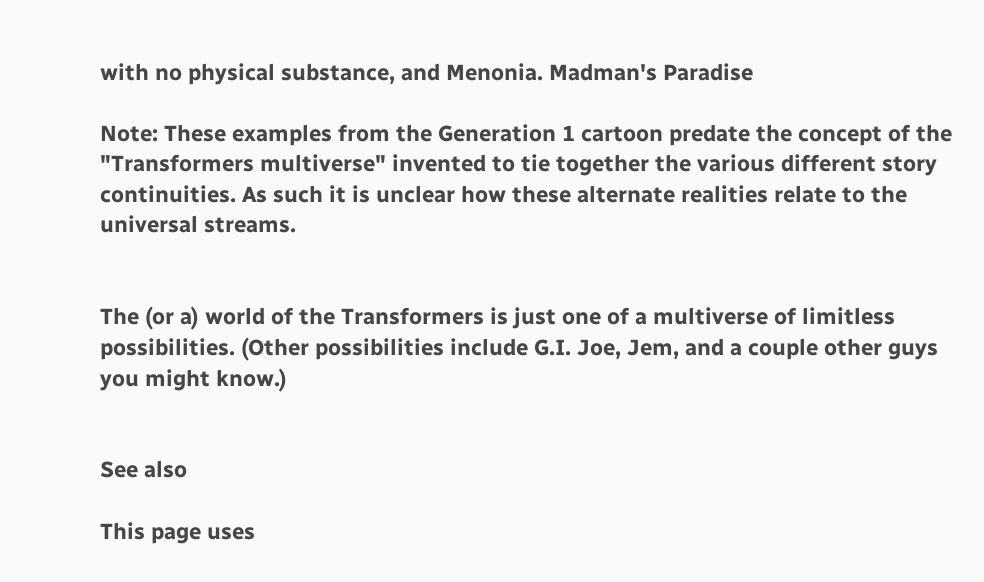with no physical substance, and Menonia. Madman's Paradise

Note: These examples from the Generation 1 cartoon predate the concept of the "Transformers multiverse" invented to tie together the various different story continuities. As such it is unclear how these alternate realities relate to the universal streams.


The (or a) world of the Transformers is just one of a multiverse of limitless possibilities. (Other possibilities include G.I. Joe, Jem, and a couple other guys you might know.)


See also

This page uses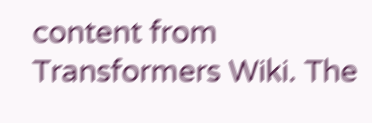content from Transformers Wiki. The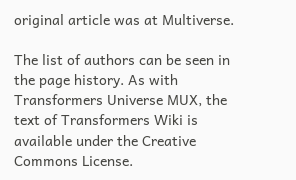original article was at Multiverse.

The list of authors can be seen in the page history. As with Transformers Universe MUX, the text of Transformers Wiki is available under the Creative Commons License.